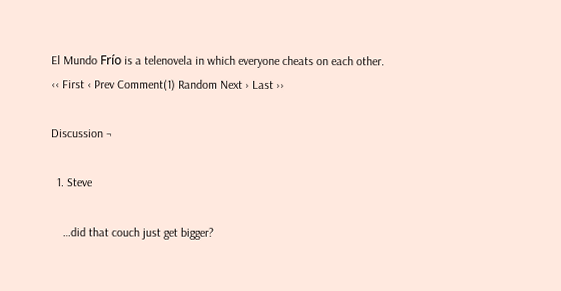El Mundo Frío is a telenovela in which everyone cheats on each other.
‹‹ First ‹ Prev Comment(1) Random Next › Last ››

Discussion ¬

  1. Steve

    …did that couch just get bigger?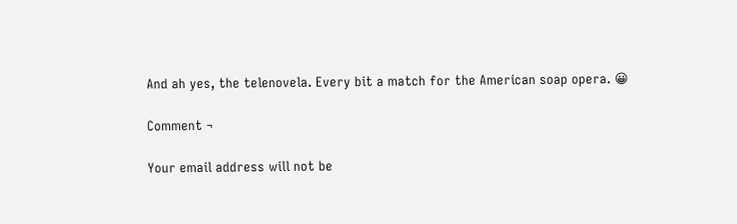And ah yes, the telenovela. Every bit a match for the American soap opera. 😀

Comment ¬

Your email address will not be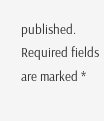published. Required fields are marked *